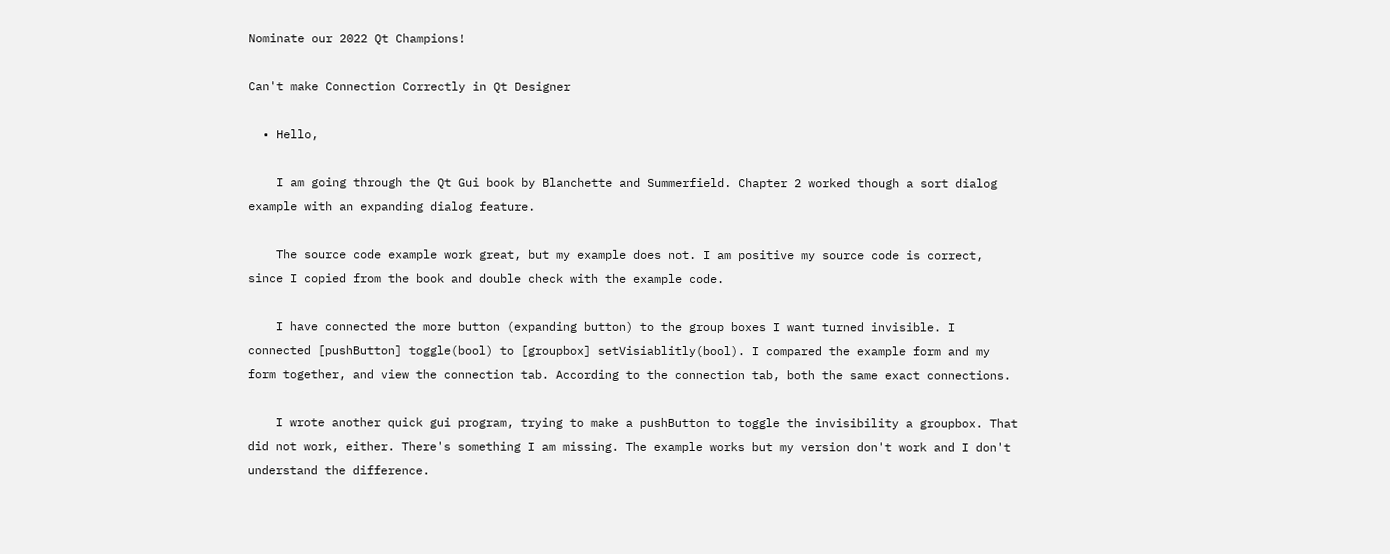Nominate our 2022 Qt Champions!

Can't make Connection Correctly in Qt Designer

  • Hello,

    I am going through the Qt Gui book by Blanchette and Summerfield. Chapter 2 worked though a sort dialog example with an expanding dialog feature.

    The source code example work great, but my example does not. I am positive my source code is correct, since I copied from the book and double check with the example code.

    I have connected the more button (expanding button) to the group boxes I want turned invisible. I connected [pushButton] toggle(bool) to [groupbox] setVisiablitly(bool). I compared the example form and my form together, and view the connection tab. According to the connection tab, both the same exact connections.

    I wrote another quick gui program, trying to make a pushButton to toggle the invisibility a groupbox. That did not work, either. There's something I am missing. The example works but my version don't work and I don't understand the difference.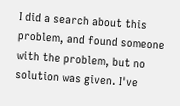I did a search about this problem, and found someone with the problem, but no solution was given. I've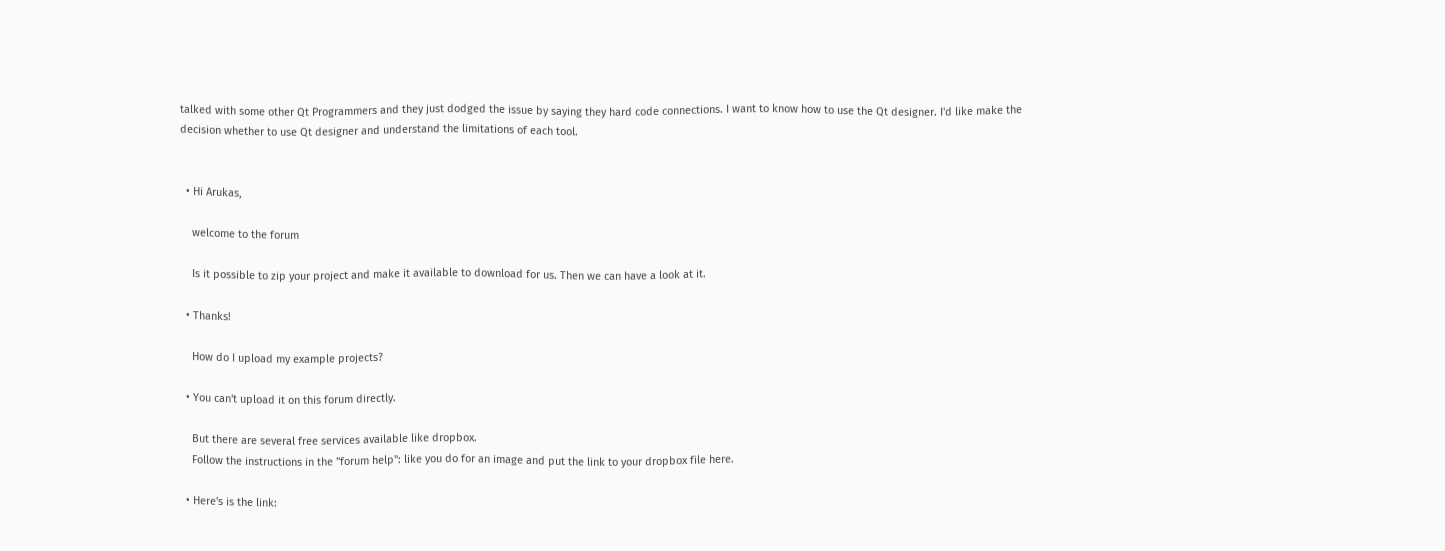talked with some other Qt Programmers and they just dodged the issue by saying they hard code connections. I want to know how to use the Qt designer. I'd like make the decision whether to use Qt designer and understand the limitations of each tool.


  • Hi Arukas,

    welcome to the forum

    Is it possible to zip your project and make it available to download for us. Then we can have a look at it.

  • Thanks!

    How do I upload my example projects?

  • You can't upload it on this forum directly.

    But there are several free services available like dropbox.
    Follow the instructions in the "forum help": like you do for an image and put the link to your dropbox file here.

  • Here's is the link: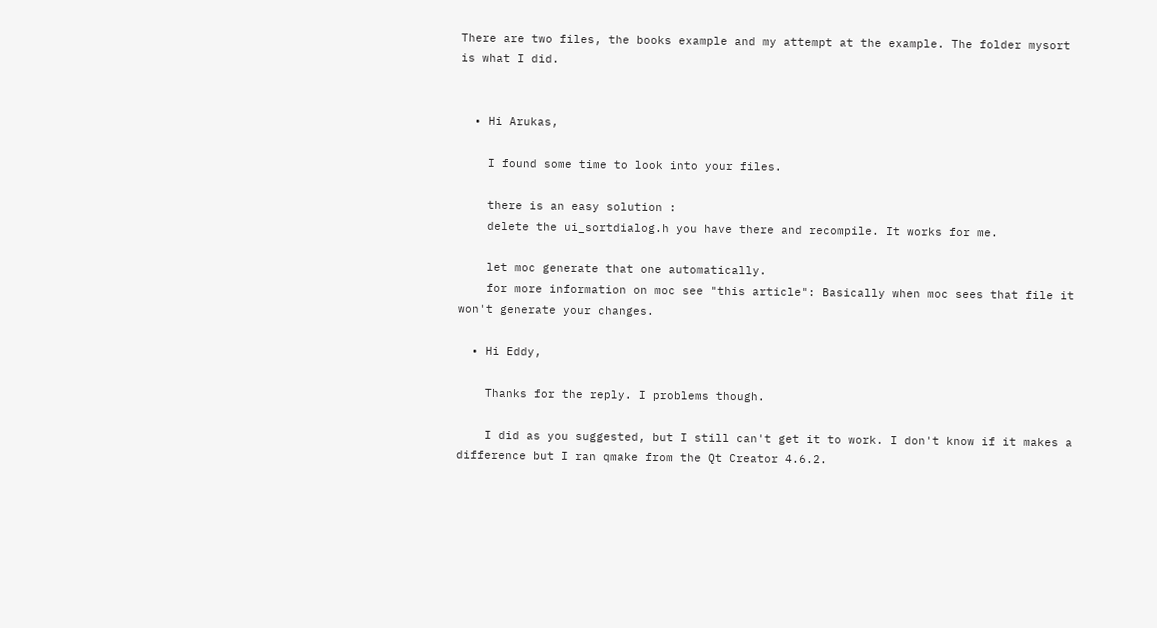There are two files, the books example and my attempt at the example. The folder mysort is what I did.


  • Hi Arukas,

    I found some time to look into your files.

    there is an easy solution :
    delete the ui_sortdialog.h you have there and recompile. It works for me.

    let moc generate that one automatically.
    for more information on moc see "this article": Basically when moc sees that file it won't generate your changes.

  • Hi Eddy,

    Thanks for the reply. I problems though.

    I did as you suggested, but I still can't get it to work. I don't know if it makes a difference but I ran qmake from the Qt Creator 4.6.2.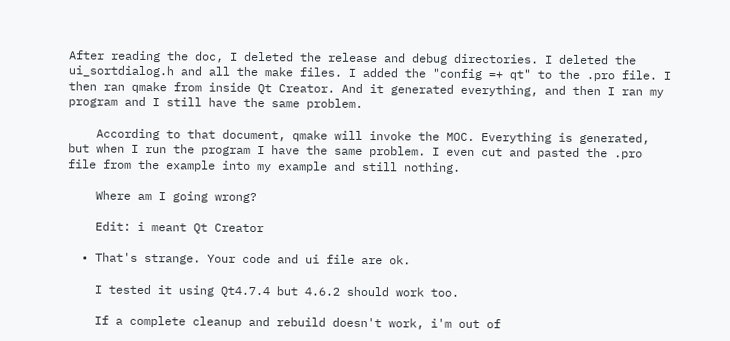After reading the doc, I deleted the release and debug directories. I deleted the ui_sortdialog.h and all the make files. I added the "config =+ qt" to the .pro file. I then ran qmake from inside Qt Creator. And it generated everything, and then I ran my program and I still have the same problem.

    According to that document, qmake will invoke the MOC. Everything is generated, but when I run the program I have the same problem. I even cut and pasted the .pro file from the example into my example and still nothing.

    Where am I going wrong?

    Edit: i meant Qt Creator

  • That's strange. Your code and ui file are ok.

    I tested it using Qt4.7.4 but 4.6.2 should work too.

    If a complete cleanup and rebuild doesn't work, i'm out of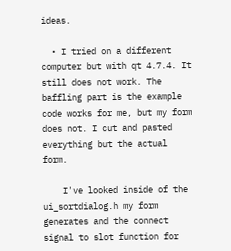ideas.

  • I tried on a different computer but with qt 4.7.4. It still does not work. The baffling part is the example code works for me, but my form does not. I cut and pasted everything but the actual form.

    I've looked inside of the ui_sortdialog.h my form generates and the connect signal to slot function for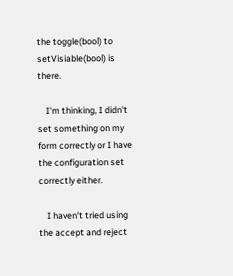the toggle(bool) to setVisiable(bool) is there.

    I'm thinking, I didn't set something on my form correctly or I have the configuration set correctly either.

    I haven't tried using the accept and reject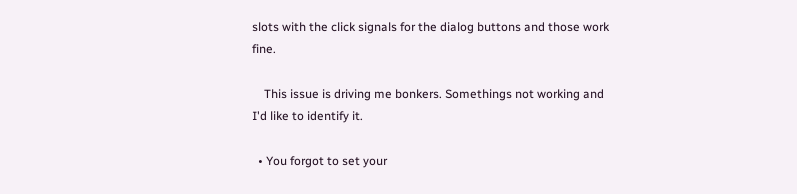slots with the click signals for the dialog buttons and those work fine.

    This issue is driving me bonkers. Somethings not working and I'd like to identify it.

  • You forgot to set your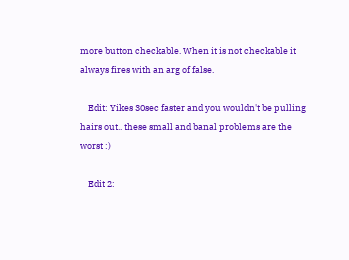more button checkable. When it is not checkable it always fires with an arg of false.

    Edit: Yikes 30sec faster and you wouldn't be pulling hairs out.. these small and banal problems are the worst :)

    Edit 2: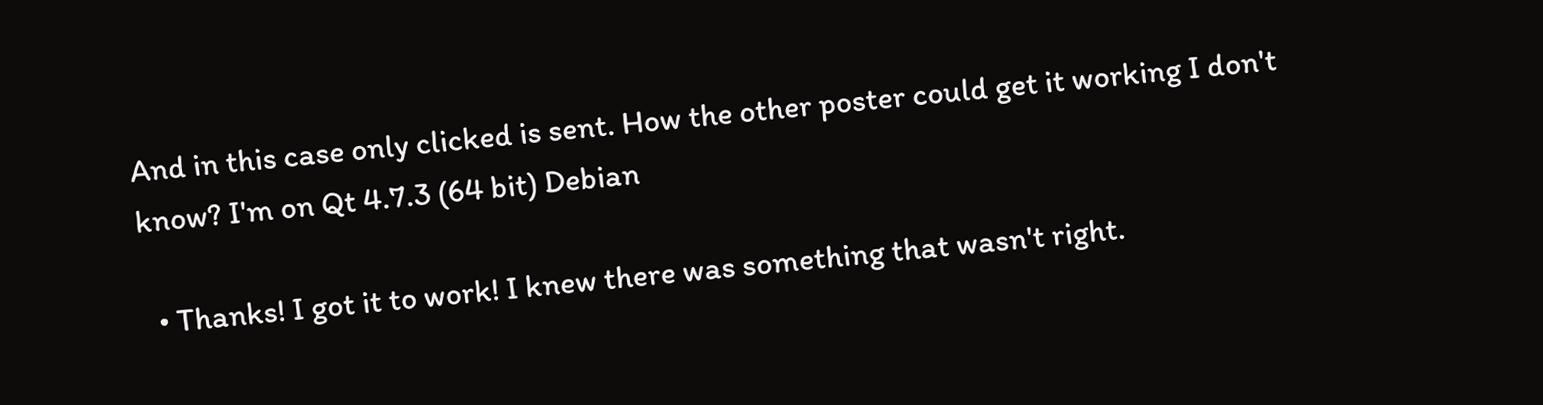And in this case only clicked is sent. How the other poster could get it working I don't know? I'm on Qt 4.7.3 (64 bit) Debian

  • Thanks! I got it to work! I knew there was something that wasn't right.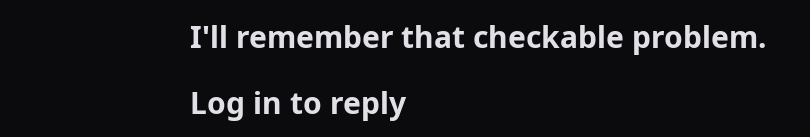I'll remember that checkable problem.

Log in to reply